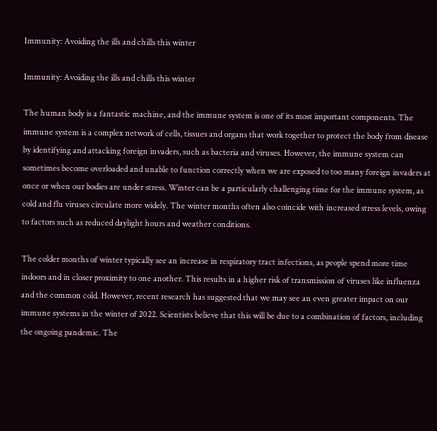Immunity: Avoiding the ills and chills this winter

Immunity: Avoiding the ills and chills this winter

The human body is a fantastic machine, and the immune system is one of its most important components. The immune system is a complex network of cells, tissues and organs that work together to protect the body from disease by identifying and attacking foreign invaders, such as bacteria and viruses. However, the immune system can sometimes become overloaded and unable to function correctly when we are exposed to too many foreign invaders at once or when our bodies are under stress. Winter can be a particularly challenging time for the immune system, as cold and flu viruses circulate more widely. The winter months often also coincide with increased stress levels, owing to factors such as reduced daylight hours and weather conditions.

The colder months of winter typically see an increase in respiratory tract infections, as people spend more time indoors and in closer proximity to one another. This results in a higher risk of transmission of viruses like influenza and the common cold. However, recent research has suggested that we may see an even greater impact on our immune systems in the winter of 2022. Scientists believe that this will be due to a combination of factors, including the ongoing pandemic. The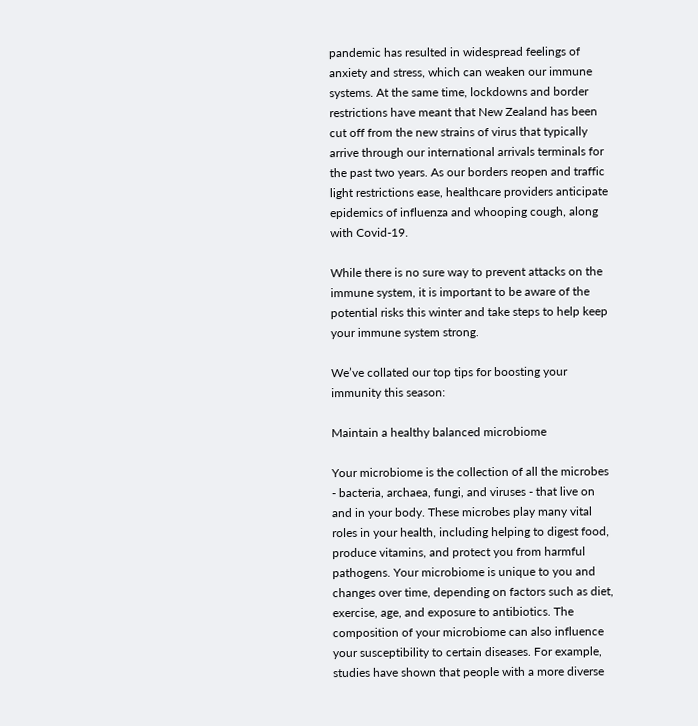pandemic has resulted in widespread feelings of anxiety and stress, which can weaken our immune systems. At the same time, lockdowns and border restrictions have meant that New Zealand has been cut off from the new strains of virus that typically arrive through our international arrivals terminals for the past two years. As our borders reopen and traffic light restrictions ease, healthcare providers anticipate epidemics of influenza and whooping cough, along with Covid-19.

While there is no sure way to prevent attacks on the immune system, it is important to be aware of the potential risks this winter and take steps to help keep your immune system strong.

We’ve collated our top tips for boosting your immunity this season:

Maintain a healthy balanced microbiome

Your microbiome is the collection of all the microbes - bacteria, archaea, fungi, and viruses - that live on and in your body. These microbes play many vital roles in your health, including helping to digest food, produce vitamins, and protect you from harmful pathogens. Your microbiome is unique to you and changes over time, depending on factors such as diet, exercise, age, and exposure to antibiotics. The composition of your microbiome can also influence your susceptibility to certain diseases. For example, studies have shown that people with a more diverse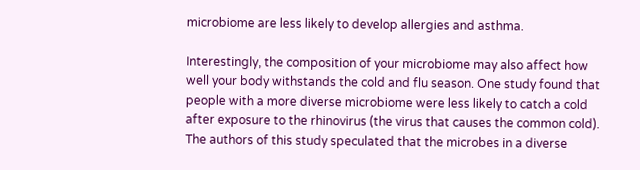microbiome are less likely to develop allergies and asthma.

Interestingly, the composition of your microbiome may also affect how well your body withstands the cold and flu season. One study found that people with a more diverse microbiome were less likely to catch a cold after exposure to the rhinovirus (the virus that causes the common cold). The authors of this study speculated that the microbes in a diverse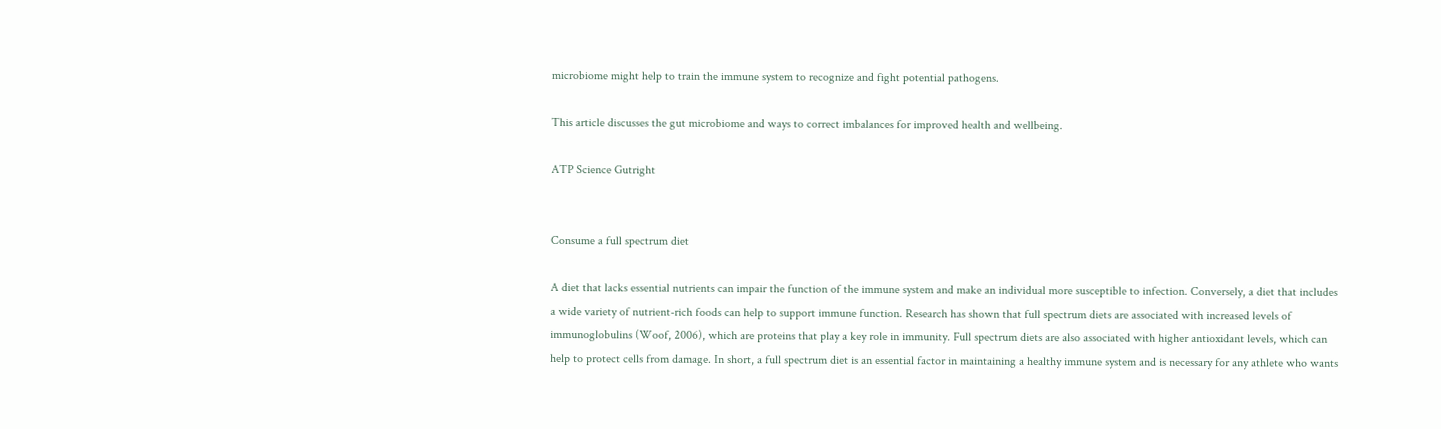microbiome might help to train the immune system to recognize and fight potential pathogens.

This article discusses the gut microbiome and ways to correct imbalances for improved health and wellbeing.

ATP Science Gutright


Consume a full spectrum diet

A diet that lacks essential nutrients can impair the function of the immune system and make an individual more susceptible to infection. Conversely, a diet that includes a wide variety of nutrient-rich foods can help to support immune function. Research has shown that full spectrum diets are associated with increased levels of immunoglobulins (Woof, 2006), which are proteins that play a key role in immunity. Full spectrum diets are also associated with higher antioxidant levels, which can help to protect cells from damage. In short, a full spectrum diet is an essential factor in maintaining a healthy immune system and is necessary for any athlete who wants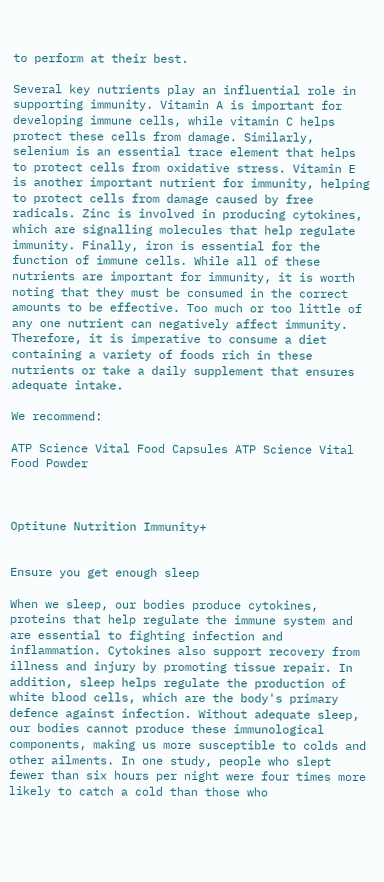to perform at their best.

Several key nutrients play an influential role in supporting immunity. Vitamin A is important for developing immune cells, while vitamin C helps protect these cells from damage. Similarly, selenium is an essential trace element that helps to protect cells from oxidative stress. Vitamin E is another important nutrient for immunity, helping to protect cells from damage caused by free radicals. Zinc is involved in producing cytokines, which are signalling molecules that help regulate immunity. Finally, iron is essential for the function of immune cells. While all of these nutrients are important for immunity, it is worth noting that they must be consumed in the correct amounts to be effective. Too much or too little of any one nutrient can negatively affect immunity. Therefore, it is imperative to consume a diet containing a variety of foods rich in these nutrients or take a daily supplement that ensures adequate intake.

We recommend:

ATP Science Vital Food Capsules ATP Science Vital Food Powder



Optitune Nutrition Immunity+


Ensure you get enough sleep

When we sleep, our bodies produce cytokines, proteins that help regulate the immune system and are essential to fighting infection and inflammation. Cytokines also support recovery from illness and injury by promoting tissue repair. In addition, sleep helps regulate the production of white blood cells, which are the body's primary defence against infection. Without adequate sleep, our bodies cannot produce these immunological components, making us more susceptible to colds and other ailments. In one study, people who slept fewer than six hours per night were four times more likely to catch a cold than those who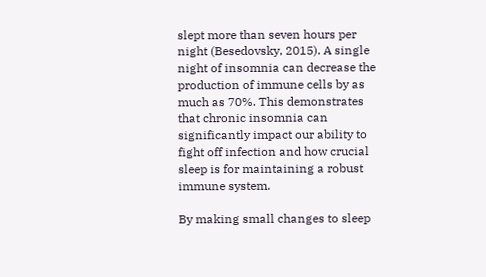slept more than seven hours per night (Besedovsky, 2015). A single night of insomnia can decrease the production of immune cells by as much as 70%. This demonstrates that chronic insomnia can significantly impact our ability to fight off infection and how crucial sleep is for maintaining a robust immune system.

By making small changes to sleep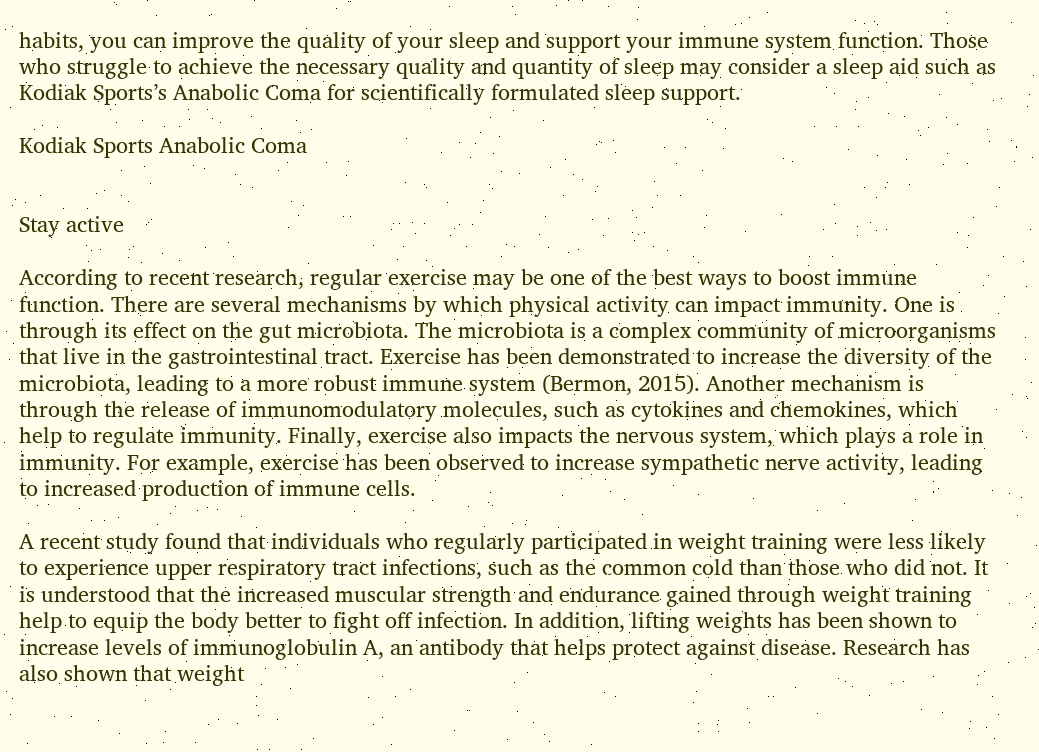habits, you can improve the quality of your sleep and support your immune system function. Those who struggle to achieve the necessary quality and quantity of sleep may consider a sleep aid such as Kodiak Sports’s Anabolic Coma for scientifically formulated sleep support.

Kodiak Sports Anabolic Coma


Stay active

According to recent research, regular exercise may be one of the best ways to boost immune function. There are several mechanisms by which physical activity can impact immunity. One is through its effect on the gut microbiota. The microbiota is a complex community of microorganisms that live in the gastrointestinal tract. Exercise has been demonstrated to increase the diversity of the microbiota, leading to a more robust immune system (Bermon, 2015). Another mechanism is through the release of immunomodulatory molecules, such as cytokines and chemokines, which help to regulate immunity. Finally, exercise also impacts the nervous system, which plays a role in immunity. For example, exercise has been observed to increase sympathetic nerve activity, leading to increased production of immune cells.

A recent study found that individuals who regularly participated in weight training were less likely to experience upper respiratory tract infections, such as the common cold than those who did not. It is understood that the increased muscular strength and endurance gained through weight training help to equip the body better to fight off infection. In addition, lifting weights has been shown to increase levels of immunoglobulin A, an antibody that helps protect against disease. Research has also shown that weight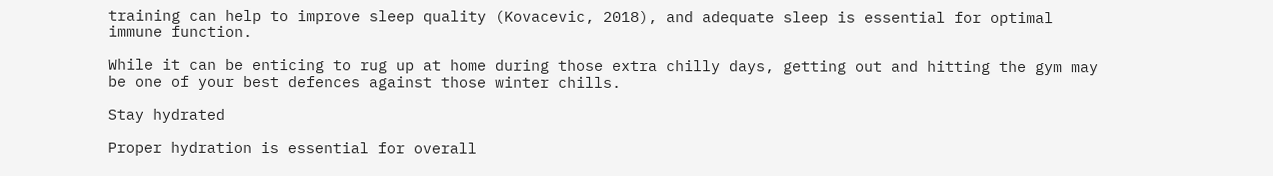training can help to improve sleep quality (Kovacevic, 2018), and adequate sleep is essential for optimal immune function.

While it can be enticing to rug up at home during those extra chilly days, getting out and hitting the gym may be one of your best defences against those winter chills.

Stay hydrated

Proper hydration is essential for overall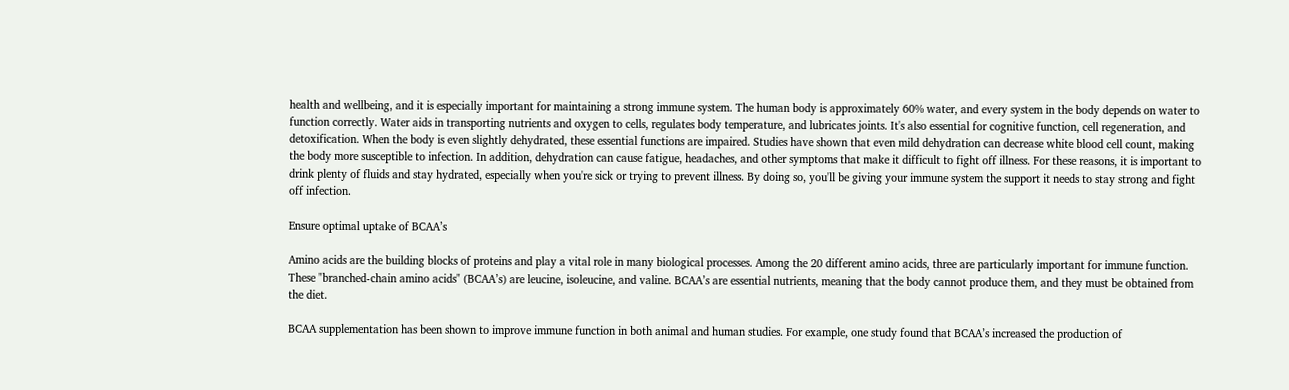health and wellbeing, and it is especially important for maintaining a strong immune system. The human body is approximately 60% water, and every system in the body depends on water to function correctly. Water aids in transporting nutrients and oxygen to cells, regulates body temperature, and lubricates joints. It's also essential for cognitive function, cell regeneration, and detoxification. When the body is even slightly dehydrated, these essential functions are impaired. Studies have shown that even mild dehydration can decrease white blood cell count, making the body more susceptible to infection. In addition, dehydration can cause fatigue, headaches, and other symptoms that make it difficult to fight off illness. For these reasons, it is important to drink plenty of fluids and stay hydrated, especially when you're sick or trying to prevent illness. By doing so, you'll be giving your immune system the support it needs to stay strong and fight off infection.

Ensure optimal uptake of BCAA’s

Amino acids are the building blocks of proteins and play a vital role in many biological processes. Among the 20 different amino acids, three are particularly important for immune function. These "branched-chain amino acids" (BCAA’s) are leucine, isoleucine, and valine. BCAA’s are essential nutrients, meaning that the body cannot produce them, and they must be obtained from the diet.

BCAA supplementation has been shown to improve immune function in both animal and human studies. For example, one study found that BCAA’s increased the production of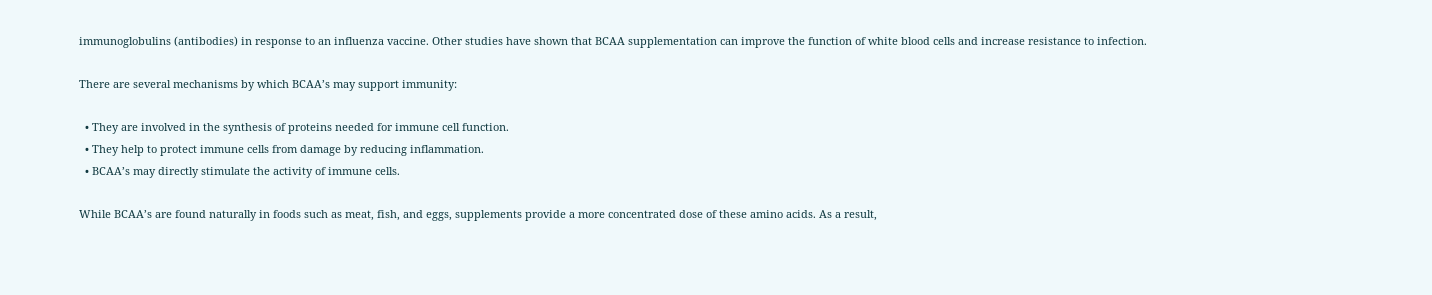immunoglobulins (antibodies) in response to an influenza vaccine. Other studies have shown that BCAA supplementation can improve the function of white blood cells and increase resistance to infection.

There are several mechanisms by which BCAA’s may support immunity:

  • They are involved in the synthesis of proteins needed for immune cell function.
  • They help to protect immune cells from damage by reducing inflammation.
  • BCAA’s may directly stimulate the activity of immune cells.

While BCAA’s are found naturally in foods such as meat, fish, and eggs, supplements provide a more concentrated dose of these amino acids. As a result,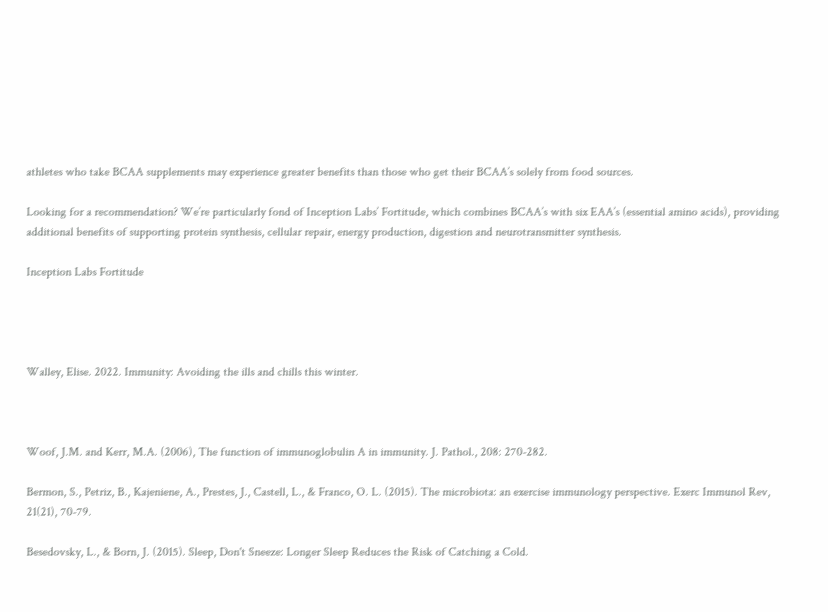athletes who take BCAA supplements may experience greater benefits than those who get their BCAA’s solely from food sources.

Looking for a recommendation? We’re particularly fond of Inception Labs’ Fortitude, which combines BCAA’s with six EAA’s (essential amino acids), providing additional benefits of supporting protein synthesis, cellular repair, energy production, digestion and neurotransmitter synthesis.

Inception Labs Fortitude




Walley, Elise. 2022. Immunity: Avoiding the ills and chills this winter.



Woof, J.M. and Kerr, M.A. (2006), The function of immunoglobulin A in immunity. J. Pathol., 208: 270-282.

Bermon, S., Petriz, B., Kajeniene, A., Prestes, J., Castell, L., & Franco, O. L. (2015). The microbiota: an exercise immunology perspective. Exerc Immunol Rev, 21(21), 70-79.

Besedovsky, L., & Born, J. (2015). Sleep, Don't Sneeze: Longer Sleep Reduces the Risk of Catching a Cold.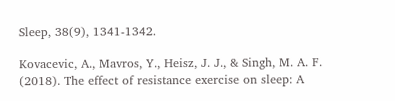Sleep, 38(9), 1341-1342.

Kovacevic, A., Mavros, Y., Heisz, J. J., & Singh, M. A. F. (2018). The effect of resistance exercise on sleep: A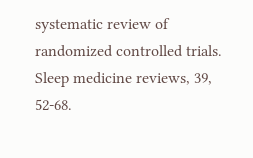systematic review of randomized controlled trials. Sleep medicine reviews, 39, 52-68.